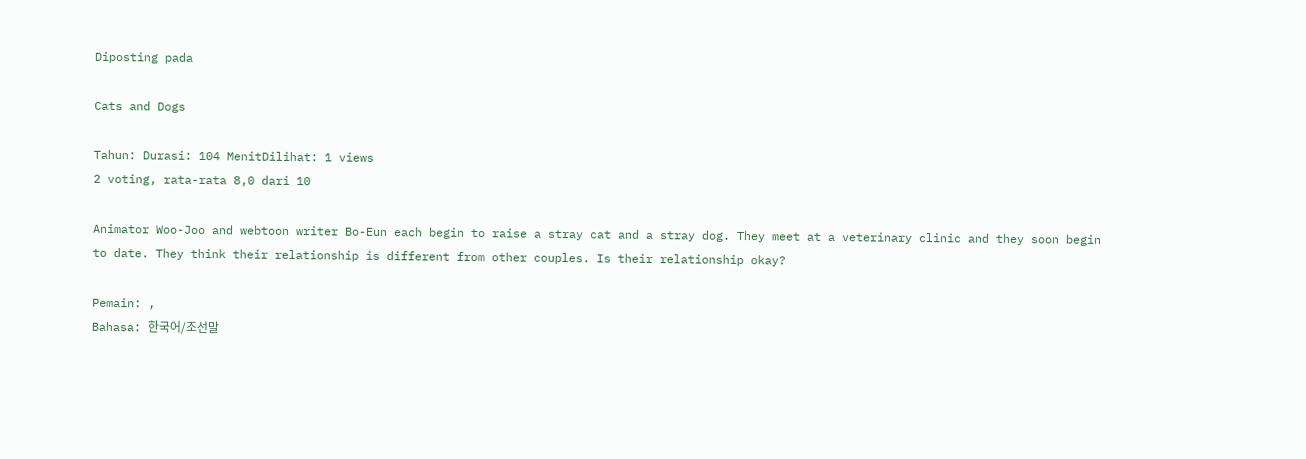Diposting pada

Cats and Dogs

Tahun: Durasi: 104 MenitDilihat: 1 views
2 voting, rata-rata 8,0 dari 10

Animator Woo-Joo and webtoon writer Bo-Eun each begin to raise a stray cat and a stray dog. They meet at a veterinary clinic and they soon begin to date. They think their relationship is different from other couples. Is their relationship okay?

Pemain: ,
Bahasa: 한국어/조선말